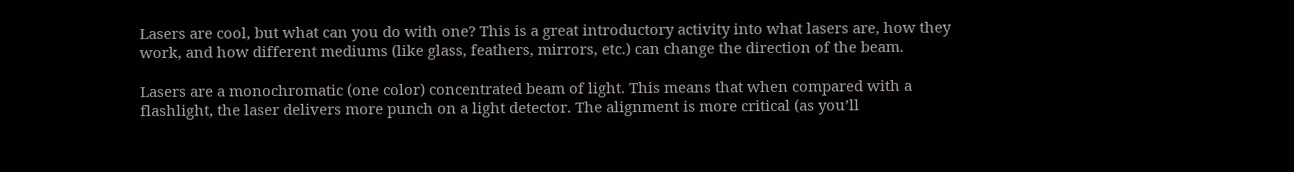Lasers are cool, but what can you do with one? This is a great introductory activity into what lasers are, how they work, and how different mediums (like glass, feathers, mirrors, etc.) can change the direction of the beam.

Lasers are a monochromatic (one color) concentrated beam of light. This means that when compared with a flashlight, the laser delivers more punch on a light detector. The alignment is more critical (as you’ll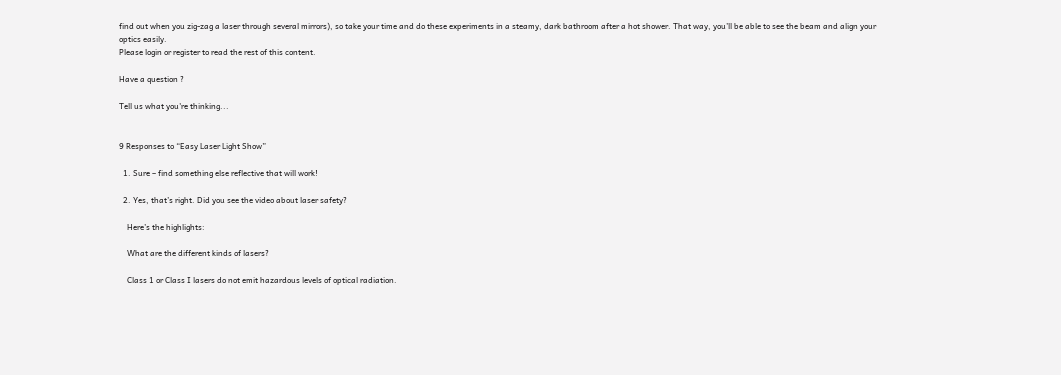find out when you zig-zag a laser through several mirrors), so take your time and do these experiments in a steamy, dark bathroom after a hot shower. That way, you’ll be able to see the beam and align your optics easily.
Please login or register to read the rest of this content.

Have a question ?

Tell us what you're thinking...


9 Responses to “Easy Laser Light Show”

  1. Sure – find something else reflective that will work!

  2. Yes, that’s right. Did you see the video about laser safety?

    Here’s the highlights:

    What are the different kinds of lasers?

    Class 1 or Class I lasers do not emit hazardous levels of optical radiation.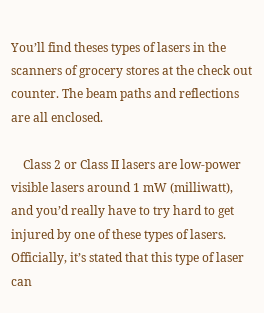You’ll find theses types of lasers in the scanners of grocery stores at the check out counter. The beam paths and reflections are all enclosed.

    Class 2 or Class II lasers are low-power visible lasers around 1 mW (milliwatt), and you’d really have to try hard to get injured by one of these types of lasers. Officially, it’s stated that this type of laser can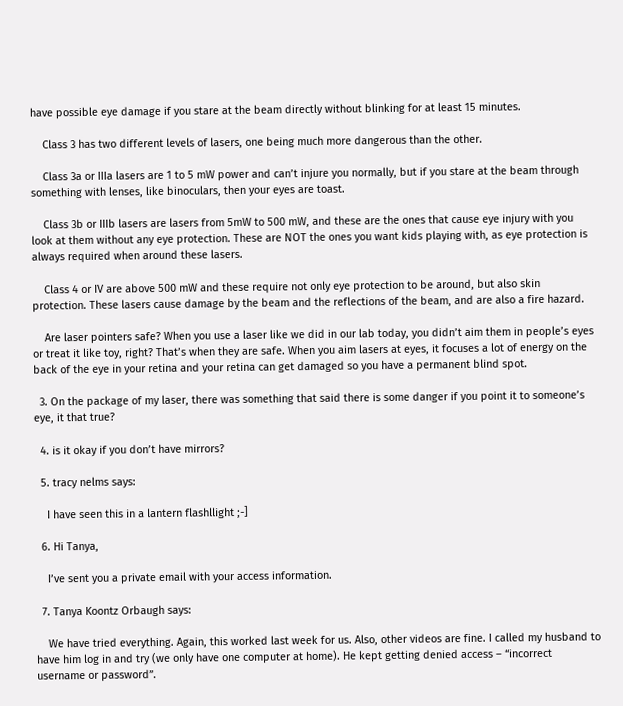have possible eye damage if you stare at the beam directly without blinking for at least 15 minutes.

    Class 3 has two different levels of lasers, one being much more dangerous than the other.

    Class 3a or IIIa lasers are 1 to 5 mW power and can’t injure you normally, but if you stare at the beam through something with lenses, like binoculars, then your eyes are toast.

    Class 3b or IIIb lasers are lasers from 5mW to 500 mW, and these are the ones that cause eye injury with you look at them without any eye protection. These are NOT the ones you want kids playing with, as eye protection is always required when around these lasers.

    Class 4 or IV are above 500 mW and these require not only eye protection to be around, but also skin protection. These lasers cause damage by the beam and the reflections of the beam, and are also a fire hazard.

    Are laser pointers safe? When you use a laser like we did in our lab today, you didn’t aim them in people’s eyes or treat it like toy, right? That’s when they are safe. When you aim lasers at eyes, it focuses a lot of energy on the back of the eye in your retina and your retina can get damaged so you have a permanent blind spot.

  3. On the package of my laser, there was something that said there is some danger if you point it to someone’s eye, it that true?

  4. is it okay if you don’t have mirrors?

  5. tracy nelms says:

    I have seen this in a lantern flashllight ;-]

  6. Hi Tanya,

    I’ve sent you a private email with your access information.

  7. Tanya Koontz Orbaugh says:

    We have tried everything. Again, this worked last week for us. Also, other videos are fine. I called my husband to have him log in and try (we only have one computer at home). He kept getting denied access – “incorrect username or password”.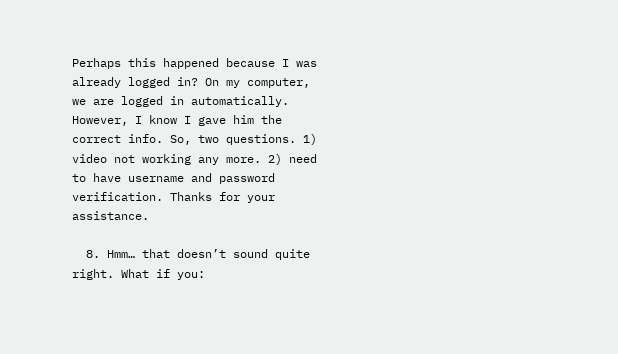Perhaps this happened because I was already logged in? On my computer, we are logged in automatically. However, I know I gave him the correct info. So, two questions. 1) video not working any more. 2) need to have username and password verification. Thanks for your assistance.

  8. Hmm… that doesn’t sound quite right. What if you: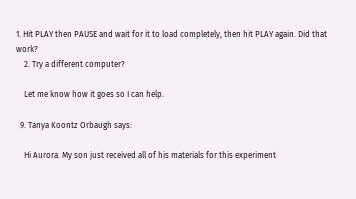1. Hit PLAY then PAUSE and wait for it to load completely, then hit PLAY again. Did that work?
    2. Try a different computer?

    Let me know how it goes so I can help.

  9. Tanya Koontz Orbaugh says:

    Hi Aurora. My son just received all of his materials for this experiment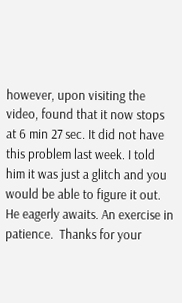however, upon visiting the video, found that it now stops at 6 min 27 sec. It did not have this problem last week. I told him it was just a glitch and you would be able to figure it out. He eagerly awaits. An exercise in patience.  Thanks for your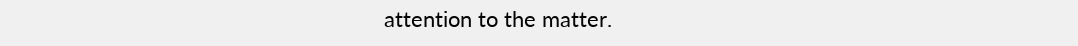attention to the matter.